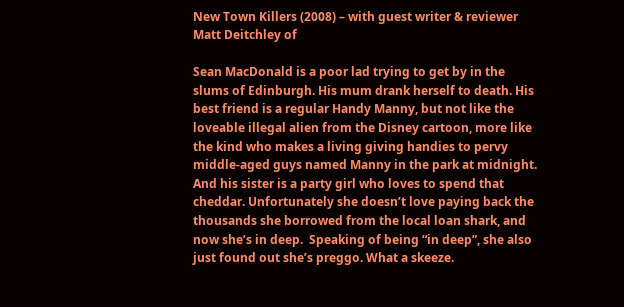New Town Killers (2008) – with guest writer & reviewer Matt Deitchley of

Sean MacDonald is a poor lad trying to get by in the slums of Edinburgh. His mum drank herself to death. His best friend is a regular Handy Manny, but not like the loveable illegal alien from the Disney cartoon, more like the kind who makes a living giving handies to pervy middle-aged guys named Manny in the park at midnight. And his sister is a party girl who loves to spend that cheddar. Unfortunately she doesn’t love paying back the thousands she borrowed from the local loan shark, and now she’s in deep.  Speaking of being “in deep”, she also just found out she’s preggo. What a skeeze.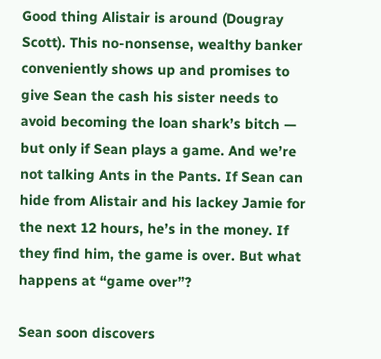Good thing Alistair is around (Dougray Scott). This no-nonsense, wealthy banker conveniently shows up and promises to give Sean the cash his sister needs to avoid becoming the loan shark’s bitch — but only if Sean plays a game. And we’re not talking Ants in the Pants. If Sean can hide from Alistair and his lackey Jamie for the next 12 hours, he’s in the money. If they find him, the game is over. But what happens at “game over”?

Sean soon discovers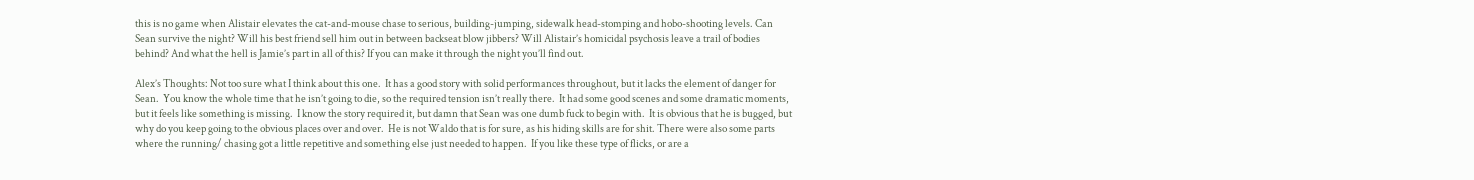this is no game when Alistair elevates the cat-and-mouse chase to serious, building-jumping, sidewalk head-stomping and hobo-shooting levels. Can Sean survive the night? Will his best friend sell him out in between backseat blow jibbers? Will Alistair’s homicidal psychosis leave a trail of bodies behind? And what the hell is Jamie’s part in all of this? If you can make it through the night you’ll find out.

Alex’s Thoughts: Not too sure what I think about this one.  It has a good story with solid performances throughout, but it lacks the element of danger for Sean.  You know the whole time that he isn’t going to die, so the required tension isn’t really there.  It had some good scenes and some dramatic moments, but it feels like something is missing.  I know the story required it, but damn that Sean was one dumb fuck to begin with.  It is obvious that he is bugged, but why do you keep going to the obvious places over and over.  He is not Waldo that is for sure, as his hiding skills are for shit. There were also some parts where the running/ chasing got a little repetitive and something else just needed to happen.  If you like these type of flicks, or are a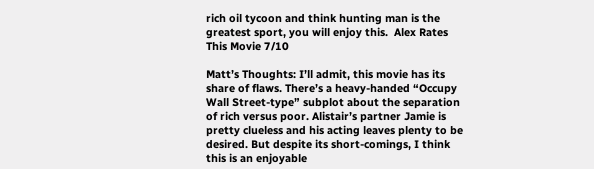rich oil tycoon and think hunting man is the greatest sport, you will enjoy this.  Alex Rates This Movie 7/10

Matt’s Thoughts: I’ll admit, this movie has its share of flaws. There’s a heavy-handed “Occupy Wall Street-type” subplot about the separation of rich versus poor. Alistair’s partner Jamie is pretty clueless and his acting leaves plenty to be desired. But despite its short-comings, I think this is an enjoyable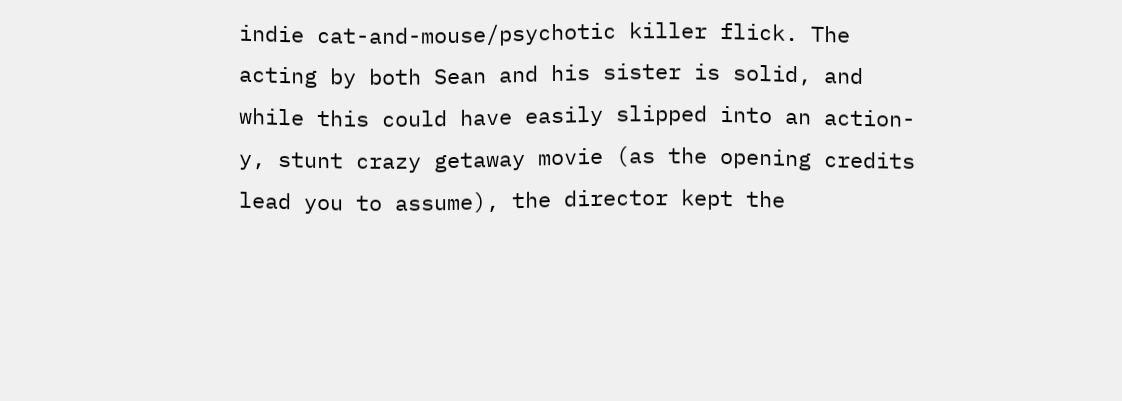indie cat-and-mouse/psychotic killer flick. The acting by both Sean and his sister is solid, and while this could have easily slipped into an action-y, stunt crazy getaway movie (as the opening credits lead you to assume), the director kept the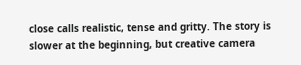close calls realistic, tense and gritty. The story is slower at the beginning, but creative camera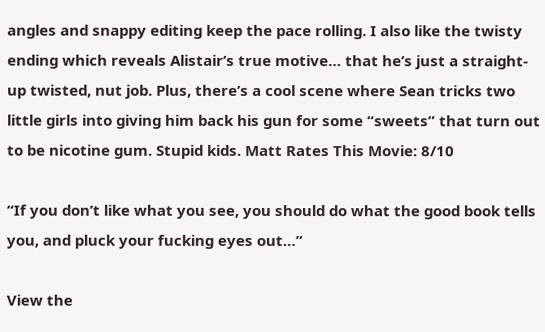angles and snappy editing keep the pace rolling. I also like the twisty ending which reveals Alistair’s true motive… that he’s just a straight-up twisted, nut job. Plus, there’s a cool scene where Sean tricks two little girls into giving him back his gun for some “sweets” that turn out to be nicotine gum. Stupid kids. Matt Rates This Movie: 8/10

“If you don’t like what you see, you should do what the good book tells you, and pluck your fucking eyes out…”

View the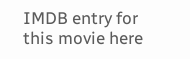IMDB entry for this movie here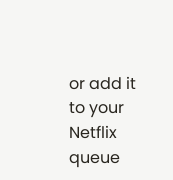or add it to your Netflix queue